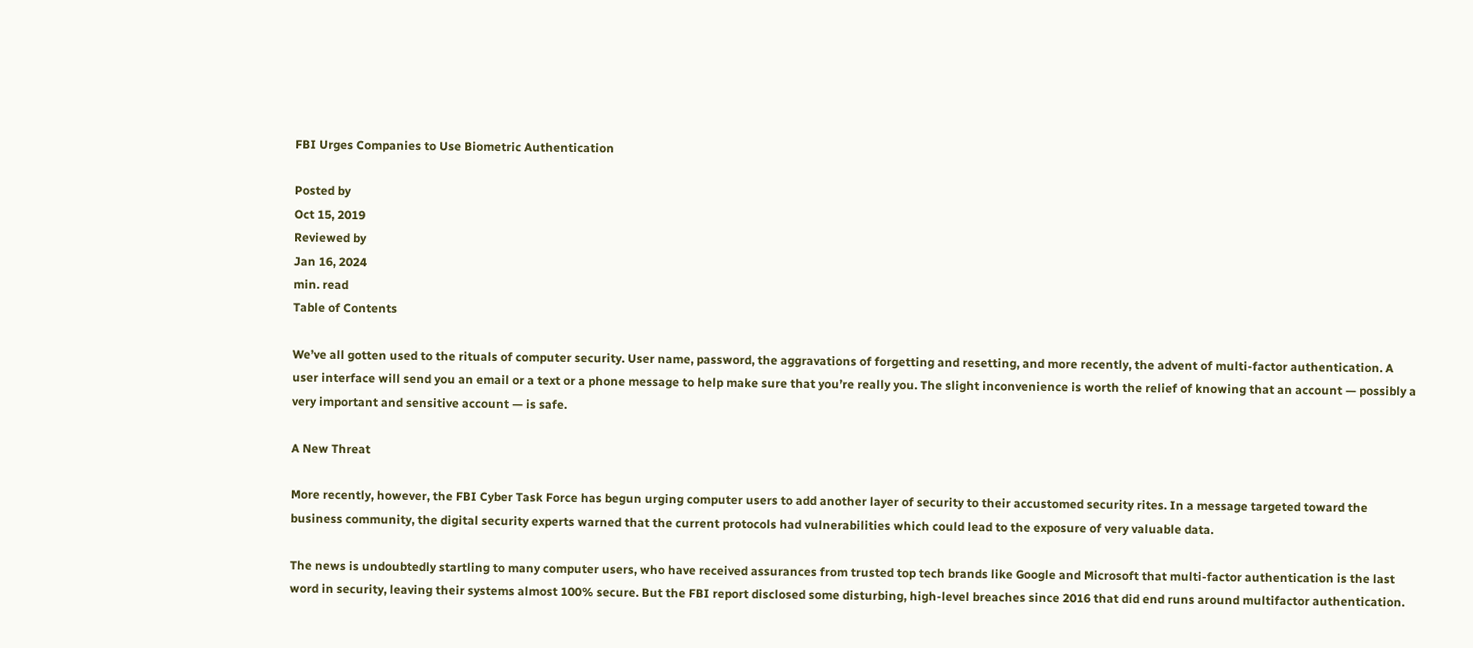FBI Urges Companies to Use Biometric Authentication

Posted by
Oct 15, 2019
Reviewed by
Jan 16, 2024
min. read
Table of Contents

We’ve all gotten used to the rituals of computer security. User name, password, the aggravations of forgetting and resetting, and more recently, the advent of multi-factor authentication. A user interface will send you an email or a text or a phone message to help make sure that you’re really you. The slight inconvenience is worth the relief of knowing that an account — possibly a very important and sensitive account — is safe.

A New Threat

More recently, however, the FBI Cyber Task Force has begun urging computer users to add another layer of security to their accustomed security rites. In a message targeted toward the business community, the digital security experts warned that the current protocols had vulnerabilities which could lead to the exposure of very valuable data.

The news is undoubtedly startling to many computer users, who have received assurances from trusted top tech brands like Google and Microsoft that multi-factor authentication is the last word in security, leaving their systems almost 100% secure. But the FBI report disclosed some disturbing, high-level breaches since 2016 that did end runs around multifactor authentication.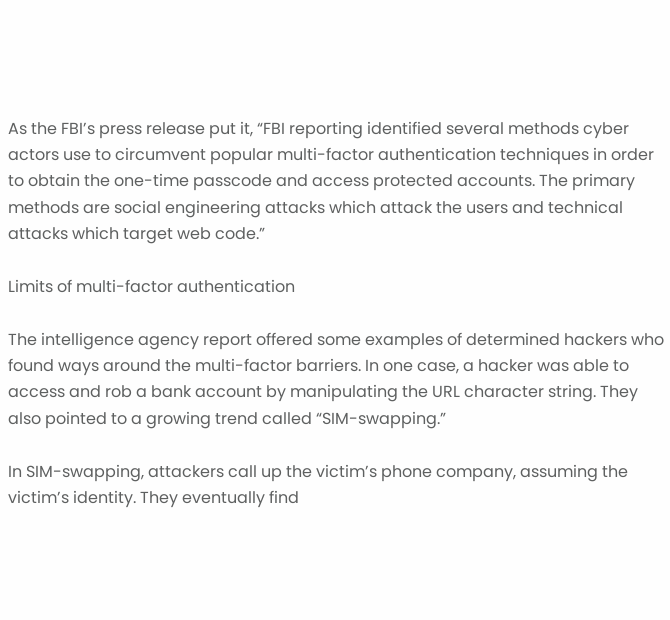As the FBI’s press release put it, “FBI reporting identified several methods cyber actors use to circumvent popular multi-factor authentication techniques in order to obtain the one-time passcode and access protected accounts. The primary methods are social engineering attacks which attack the users and technical attacks which target web code.”

Limits of multi-factor authentication

The intelligence agency report offered some examples of determined hackers who found ways around the multi-factor barriers. In one case, a hacker was able to access and rob a bank account by manipulating the URL character string. They also pointed to a growing trend called “SIM-swapping.”

In SIM-swapping, attackers call up the victim’s phone company, assuming the victim’s identity. They eventually find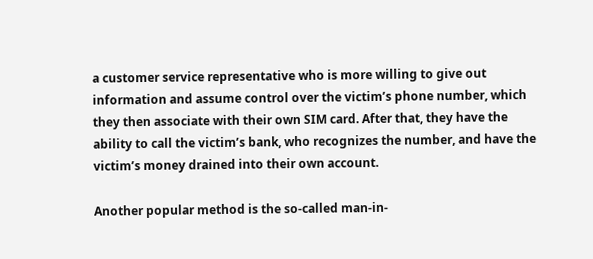a customer service representative who is more willing to give out information and assume control over the victim’s phone number, which they then associate with their own SIM card. After that, they have the ability to call the victim’s bank, who recognizes the number, and have the victim’s money drained into their own account.

Another popular method is the so-called man-in-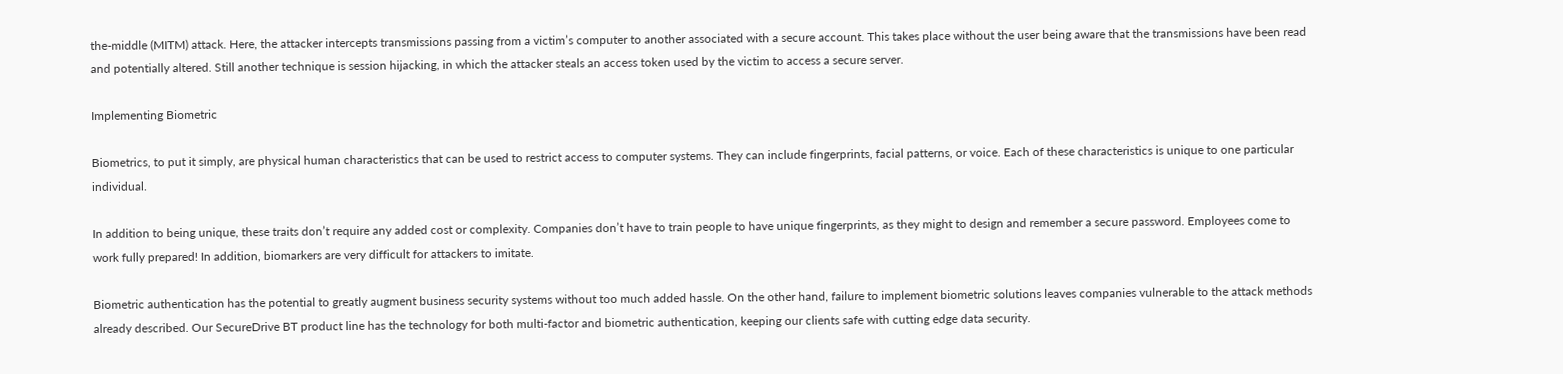the-middle (MITM) attack. Here, the attacker intercepts transmissions passing from a victim’s computer to another associated with a secure account. This takes place without the user being aware that the transmissions have been read and potentially altered. Still another technique is session hijacking, in which the attacker steals an access token used by the victim to access a secure server.

Implementing Biometric

Biometrics, to put it simply, are physical human characteristics that can be used to restrict access to computer systems. They can include fingerprints, facial patterns, or voice. Each of these characteristics is unique to one particular individual.

In addition to being unique, these traits don’t require any added cost or complexity. Companies don’t have to train people to have unique fingerprints, as they might to design and remember a secure password. Employees come to work fully prepared! In addition, biomarkers are very difficult for attackers to imitate.

Biometric authentication has the potential to greatly augment business security systems without too much added hassle. On the other hand, failure to implement biometric solutions leaves companies vulnerable to the attack methods already described. Our SecureDrive BT product line has the technology for both multi-factor and biometric authentication, keeping our clients safe with cutting edge data security.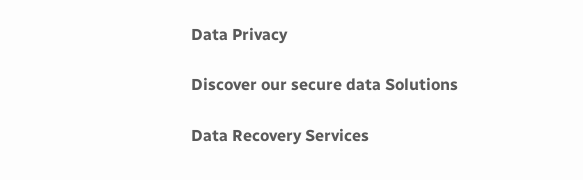Data Privacy

Discover our secure data Solutions

Data Recovery Services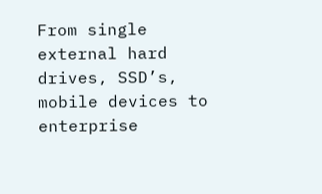From single external hard drives, SSD’s, mobile devices to enterprise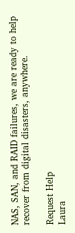NAS, SAN, and RAID failures, we are ready to help recover from digital disasters, anywhere.

Request Help
Laura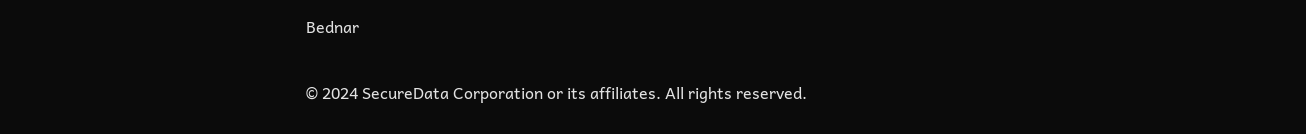Bednar

© 2024 SecureData Corporation or its affiliates. All rights reserved.